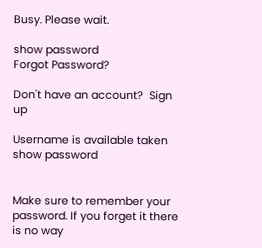Busy. Please wait.

show password
Forgot Password?

Don't have an account?  Sign up

Username is available taken
show password


Make sure to remember your password. If you forget it there is no way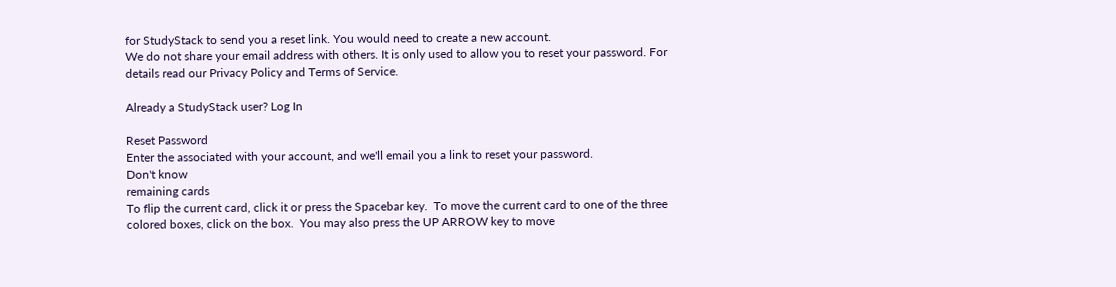for StudyStack to send you a reset link. You would need to create a new account.
We do not share your email address with others. It is only used to allow you to reset your password. For details read our Privacy Policy and Terms of Service.

Already a StudyStack user? Log In

Reset Password
Enter the associated with your account, and we'll email you a link to reset your password.
Don't know
remaining cards
To flip the current card, click it or press the Spacebar key.  To move the current card to one of the three colored boxes, click on the box.  You may also press the UP ARROW key to move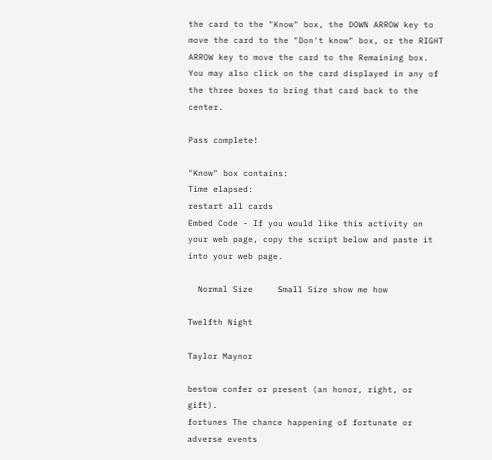the card to the "Know" box, the DOWN ARROW key to move the card to the "Don't know" box, or the RIGHT ARROW key to move the card to the Remaining box.  You may also click on the card displayed in any of the three boxes to bring that card back to the center.

Pass complete!

"Know" box contains:
Time elapsed:
restart all cards
Embed Code - If you would like this activity on your web page, copy the script below and paste it into your web page.

  Normal Size     Small Size show me how

Twelfth Night

Taylor Maynor

bestow confer or present (an honor, right, or gift).
fortunes The chance happening of fortunate or adverse events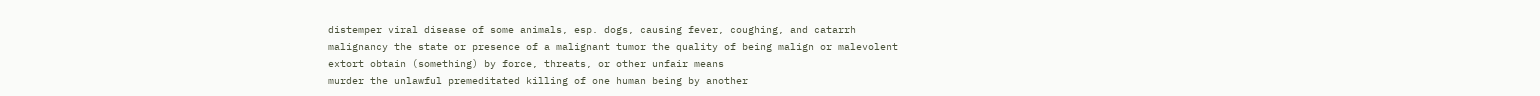distemper viral disease of some animals, esp. dogs, causing fever, coughing, and catarrh
malignancy the state or presence of a malignant tumor the quality of being malign or malevolent
extort obtain (something) by force, threats, or other unfair means
murder the unlawful premeditated killing of one human being by another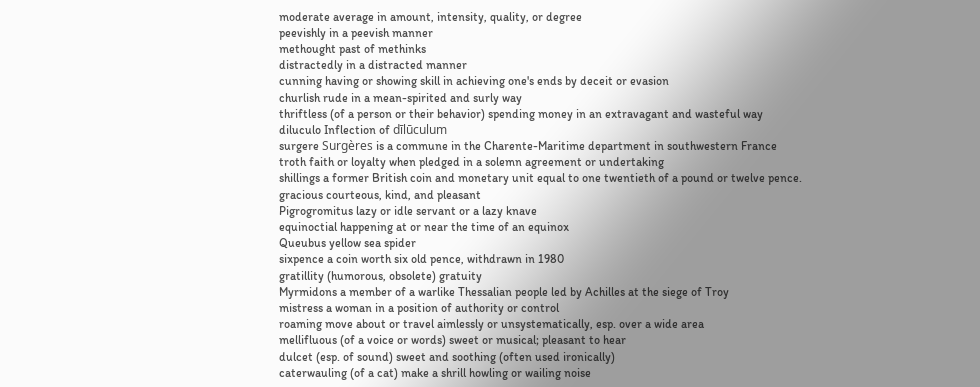moderate average in amount, intensity, quality, or degree
peevishly in a peevish manner
methought past of methinks
distractedly in a distracted manner
cunning having or showing skill in achieving one's ends by deceit or evasion
churlish rude in a mean-spirited and surly way
thriftless (of a person or their behavior) spending money in an extravagant and wasteful way
diluculo Inflection of dīlūculum
surgere Surgères is a commune in the Charente-Maritime department in southwestern France
troth faith or loyalty when pledged in a solemn agreement or undertaking
shillings a former British coin and monetary unit equal to one twentieth of a pound or twelve pence.
gracious courteous, kind, and pleasant
Pigrogromitus lazy or idle servant or a lazy knave
equinoctial happening at or near the time of an equinox
Queubus yellow sea spider
sixpence a coin worth six old pence, withdrawn in 1980
gratillity (humorous, obsolete) gratuity
Myrmidons a member of a warlike Thessalian people led by Achilles at the siege of Troy
mistress a woman in a position of authority or control
roaming move about or travel aimlessly or unsystematically, esp. over a wide area
mellifluous (of a voice or words) sweet or musical; pleasant to hear
dulcet (esp. of sound) sweet and soothing (often used ironically)
caterwauling (of a cat) make a shrill howling or wailing noise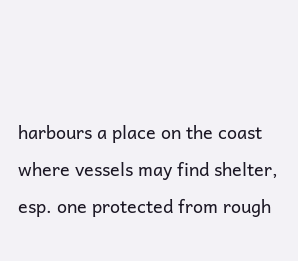harbours a place on the coast where vessels may find shelter, esp. one protected from rough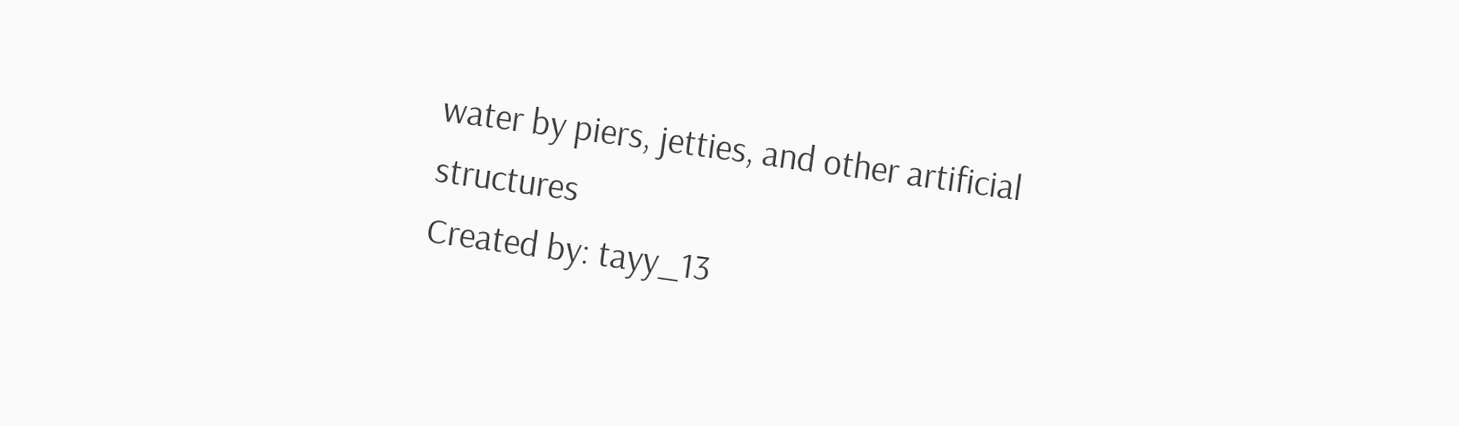water by piers, jetties, and other artificial structures
Created by: tayy_13